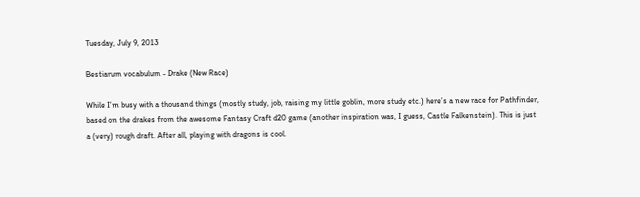Tuesday, July 9, 2013

Bestiarum vocabulum - Drake (New Race)

While I’m busy with a thousand things (mostly study, job, raising my little goblin, more study etc.) here’s a new race for Pathfinder, based on the drakes from the awesome Fantasy Craft d20 game (another inspiration was, I guess, Castle Falkenstein). This is just a (very) rough draft. After all, playing with dragons is cool.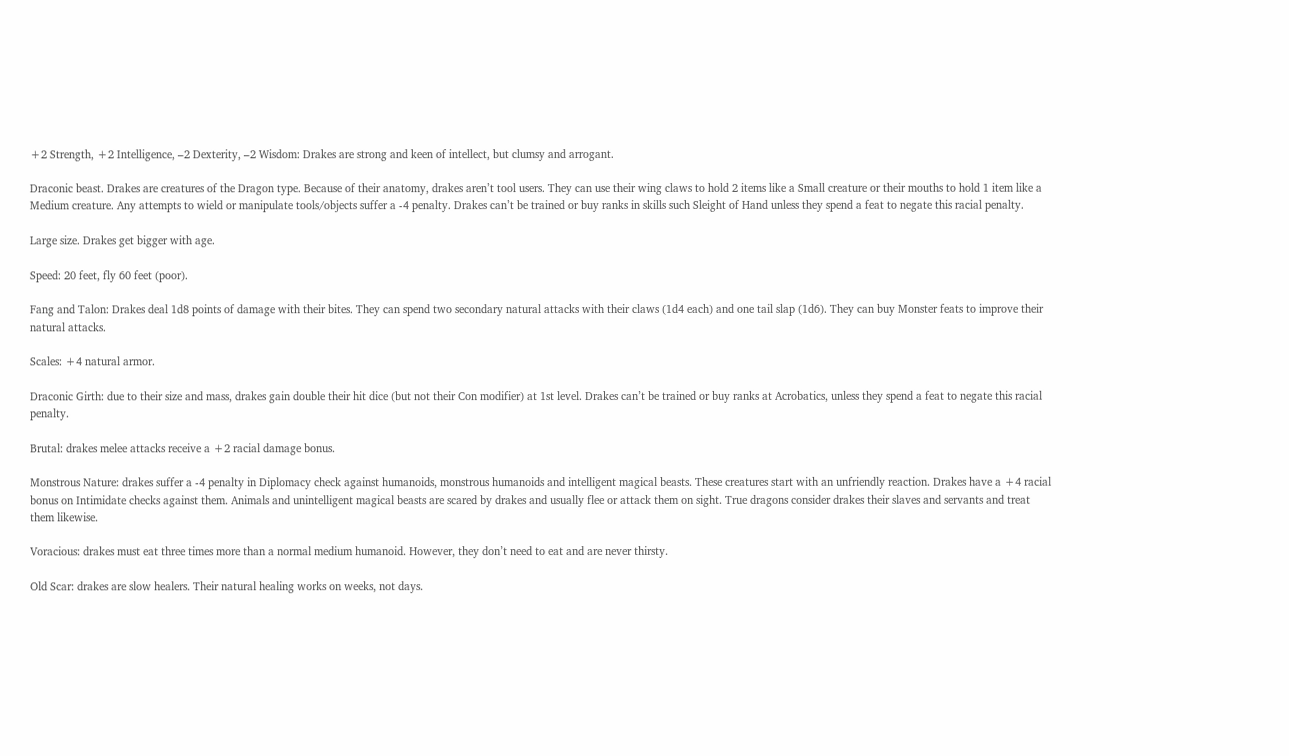+2 Strength, +2 Intelligence, –2 Dexterity, –2 Wisdom: Drakes are strong and keen of intellect, but clumsy and arrogant.

Draconic beast. Drakes are creatures of the Dragon type. Because of their anatomy, drakes aren’t tool users. They can use their wing claws to hold 2 items like a Small creature or their mouths to hold 1 item like a Medium creature. Any attempts to wield or manipulate tools/objects suffer a -4 penalty. Drakes can’t be trained or buy ranks in skills such Sleight of Hand unless they spend a feat to negate this racial penalty.

Large size. Drakes get bigger with age.

Speed: 20 feet, fly 60 feet (poor).

Fang and Talon: Drakes deal 1d8 points of damage with their bites. They can spend two secondary natural attacks with their claws (1d4 each) and one tail slap (1d6). They can buy Monster feats to improve their natural attacks.

Scales: +4 natural armor.

Draconic Girth: due to their size and mass, drakes gain double their hit dice (but not their Con modifier) at 1st level. Drakes can’t be trained or buy ranks at Acrobatics, unless they spend a feat to negate this racial penalty.

Brutal: drakes melee attacks receive a +2 racial damage bonus.

Monstrous Nature: drakes suffer a -4 penalty in Diplomacy check against humanoids, monstrous humanoids and intelligent magical beasts. These creatures start with an unfriendly reaction. Drakes have a +4 racial bonus on Intimidate checks against them. Animals and unintelligent magical beasts are scared by drakes and usually flee or attack them on sight. True dragons consider drakes their slaves and servants and treat them likewise.

Voracious: drakes must eat three times more than a normal medium humanoid. However, they don’t need to eat and are never thirsty.

Old Scar: drakes are slow healers. Their natural healing works on weeks, not days.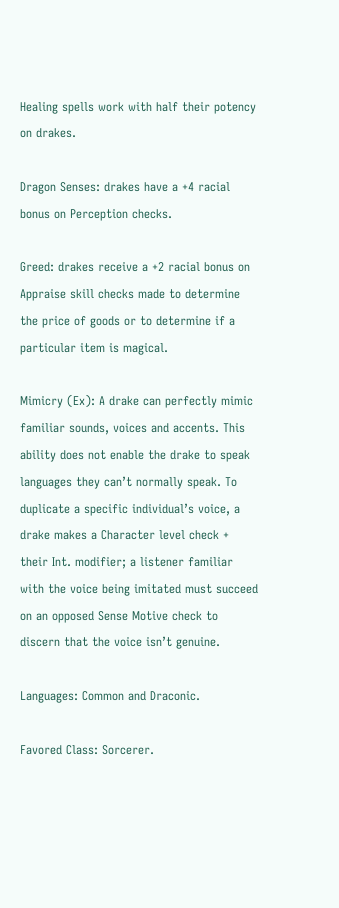Healing spells work with half their potency on drakes.

Dragon Senses: drakes have a +4 racial bonus on Perception checks.

Greed: drakes receive a +2 racial bonus on Appraise skill checks made to determine the price of goods or to determine if a particular item is magical.

Mimicry (Ex): A drake can perfectly mimic familiar sounds, voices and accents. This ability does not enable the drake to speak languages they can’t normally speak. To duplicate a specific individual’s voice, a drake makes a Character level check + their Int. modifier; a listener familiar with the voice being imitated must succeed on an opposed Sense Motive check to discern that the voice isn’t genuine.

Languages: Common and Draconic.

Favored Class: Sorcerer.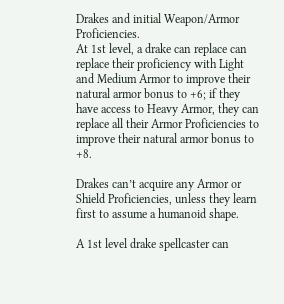Drakes and initial Weapon/Armor Proficiencies.
At 1st level, a drake can replace can replace their proficiency with Light and Medium Armor to improve their natural armor bonus to +6; if they have access to Heavy Armor, they can replace all their Armor Proficiencies to improve their natural armor bonus to +8.

Drakes can’t acquire any Armor or Shield Proficiencies, unless they learn first to assume a humanoid shape.

A 1st level drake spellcaster can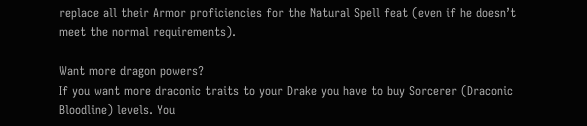replace all their Armor proficiencies for the Natural Spell feat (even if he doesn’t meet the normal requirements).

Want more dragon powers?
If you want more draconic traits to your Drake you have to buy Sorcerer (Draconic Bloodline) levels. You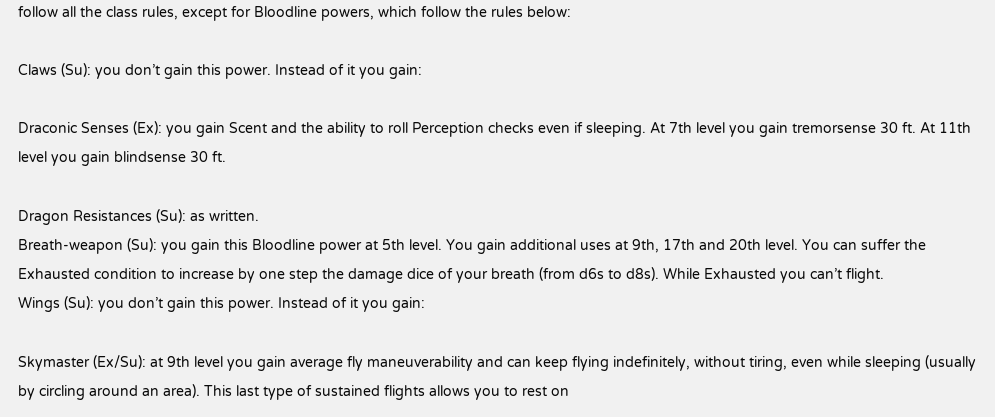follow all the class rules, except for Bloodline powers, which follow the rules below:

Claws (Su): you don’t gain this power. Instead of it you gain:

Draconic Senses (Ex): you gain Scent and the ability to roll Perception checks even if sleeping. At 7th level you gain tremorsense 30 ft. At 11th level you gain blindsense 30 ft.

Dragon Resistances (Su): as written.
Breath-weapon (Su): you gain this Bloodline power at 5th level. You gain additional uses at 9th, 17th and 20th level. You can suffer the Exhausted condition to increase by one step the damage dice of your breath (from d6s to d8s). While Exhausted you can’t flight.
Wings (Su): you don’t gain this power. Instead of it you gain:

Skymaster (Ex/Su): at 9th level you gain average fly maneuverability and can keep flying indefinitely, without tiring, even while sleeping (usually by circling around an area). This last type of sustained flights allows you to rest on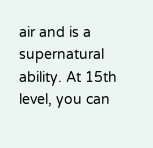air and is a supernatural ability. At 15th level, you can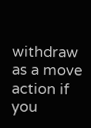withdraw as a move action if you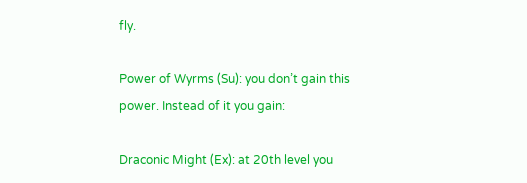fly.

Power of Wyrms (Su): you don’t gain this power. Instead of it you gain:

Draconic Might (Ex): at 20th level you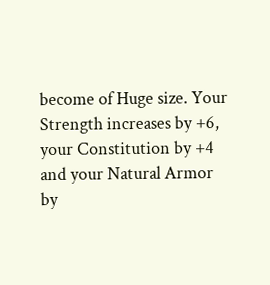become of Huge size. Your Strength increases by +6, your Constitution by +4 and your Natural Armor by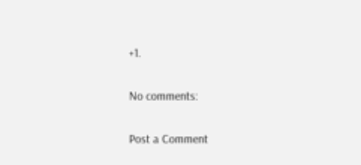+1.

No comments:

Post a Comment